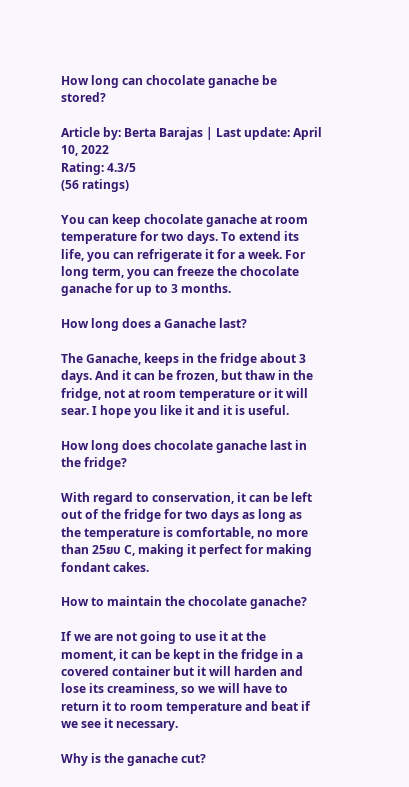How long can chocolate ganache be stored?

Article by: Berta Barajas | Last update: April 10, 2022
Rating: 4.3/5
(56 ratings)

You can keep chocolate ganache at room temperature for two days. To extend its life, you can refrigerate it for a week. For long term, you can freeze the chocolate ganache for up to 3 months.

How long does a Ganache last?

The Ganache, keeps in the fridge about 3 days. And it can be frozen, but thaw in the fridge, not at room temperature or it will sear. I hope you like it and it is useful.

How long does chocolate ganache last in the fridge?

With regard to conservation, it can be left out of the fridge for two days as long as the temperature is comfortable, no more than 25ยบ C, making it perfect for making fondant cakes.

How to maintain the chocolate ganache?

If we are not going to use it at the moment, it can be kept in the fridge in a covered container but it will harden and lose its creaminess, so we will have to return it to room temperature and beat if we see it necessary.

Why is the ganache cut?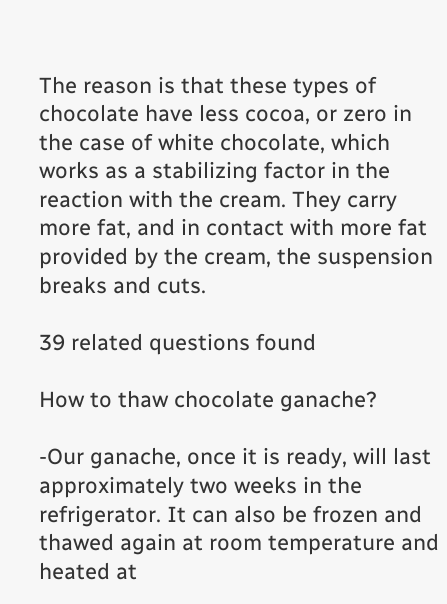The reason is that these types of chocolate have less cocoa, or zero in the case of white chocolate, which works as a stabilizing factor in the reaction with the cream. They carry more fat, and in contact with more fat provided by the cream, the suspension breaks and cuts.

39 related questions found

How to thaw chocolate ganache?

-Our ganache, once it is ready, will last approximately two weeks in the refrigerator. It can also be frozen and thawed again at room temperature and heated at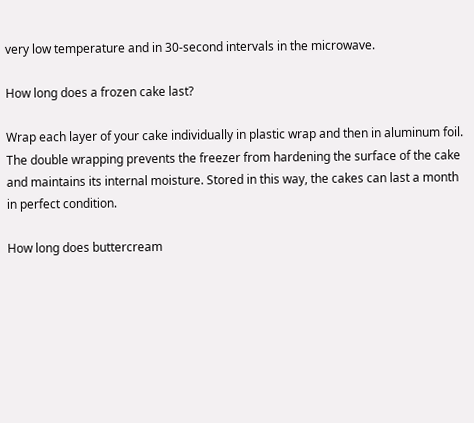very low temperature and in 30-second intervals in the microwave.

How long does a frozen cake last?

Wrap each layer of your cake individually in plastic wrap and then in aluminum foil. The double wrapping prevents the freezer from hardening the surface of the cake and maintains its internal moisture. Stored in this way, the cakes can last a month in perfect condition.

How long does buttercream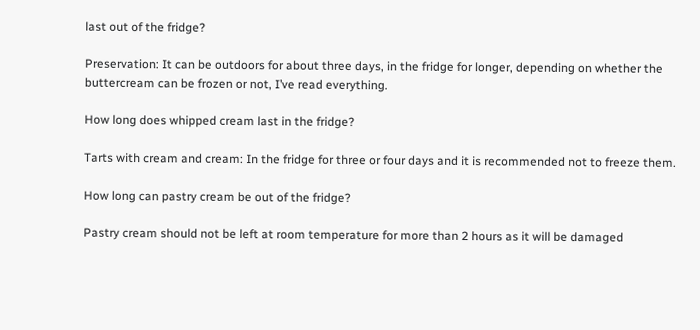last out of the fridge?

Preservation: It can be outdoors for about three days, in the fridge for longer, depending on whether the buttercream can be frozen or not, I’ve read everything.

How long does whipped cream last in the fridge?

Tarts with cream and cream: In the fridge for three or four days and it is recommended not to freeze them.

How long can pastry cream be out of the fridge?

Pastry cream should not be left at room temperature for more than 2 hours as it will be damaged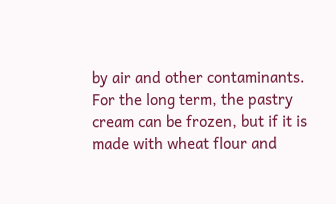by air and other contaminants. For the long term, the pastry cream can be frozen, but if it is made with wheat flour and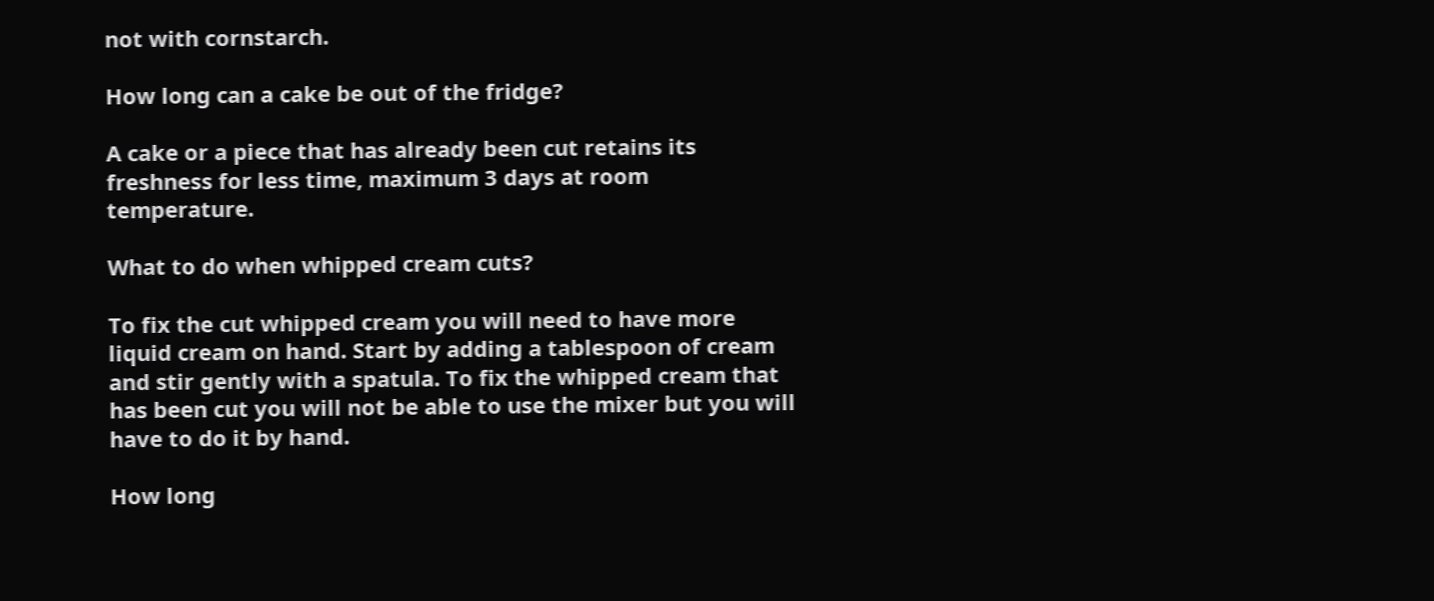not with cornstarch.

How long can a cake be out of the fridge?

A cake or a piece that has already been cut retains its freshness for less time, maximum 3 days at room temperature.

What to do when whipped cream cuts?

To fix the cut whipped cream you will need to have more liquid cream on hand. Start by adding a tablespoon of cream and stir gently with a spatula. To fix the whipped cream that has been cut you will not be able to use the mixer but you will have to do it by hand.

How long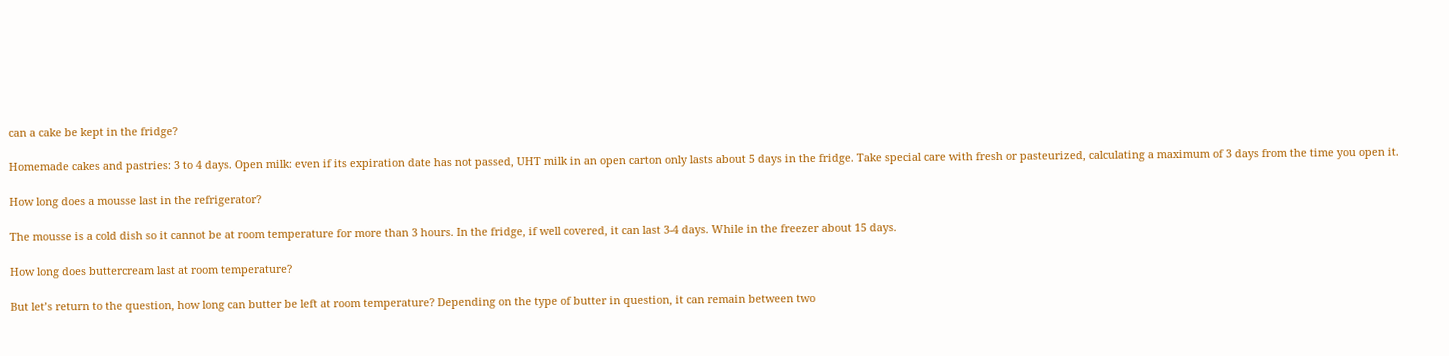can a cake be kept in the fridge?

Homemade cakes and pastries: 3 to 4 days. Open milk: even if its expiration date has not passed, UHT milk in an open carton only lasts about 5 days in the fridge. Take special care with fresh or pasteurized, calculating a maximum of 3 days from the time you open it.

How long does a mousse last in the refrigerator?

The mousse is a cold dish so it cannot be at room temperature for more than 3 hours. In the fridge, if well covered, it can last 3-4 days. While in the freezer about 15 days.

How long does buttercream last at room temperature?

But let’s return to the question, how long can butter be left at room temperature? Depending on the type of butter in question, it can remain between two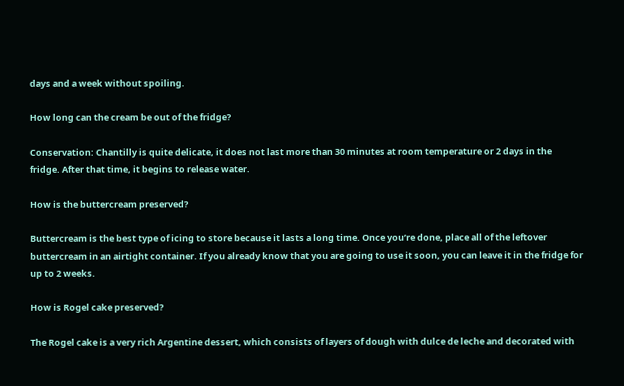days and a week without spoiling.

How long can the cream be out of the fridge?

Conservation: Chantilly is quite delicate, it does not last more than 30 minutes at room temperature or 2 days in the fridge. After that time, it begins to release water.

How is the buttercream preserved?

Buttercream is the best type of icing to store because it lasts a long time. Once you’re done, place all of the leftover buttercream in an airtight container. If you already know that you are going to use it soon, you can leave it in the fridge for up to 2 weeks.

How is Rogel cake preserved?

The Rogel cake is a very rich Argentine dessert, which consists of layers of dough with dulce de leche and decorated with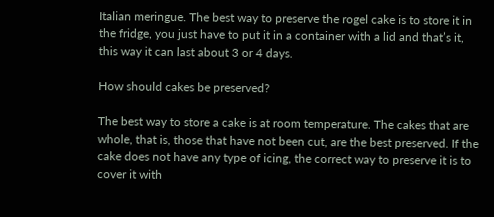Italian meringue. The best way to preserve the rogel cake is to store it in the fridge, you just have to put it in a container with a lid and that’s it, this way it can last about 3 or 4 days.

How should cakes be preserved?

The best way to store a cake is at room temperature. The cakes that are whole, that is, those that have not been cut, are the best preserved. If the cake does not have any type of icing, the correct way to preserve it is to cover it with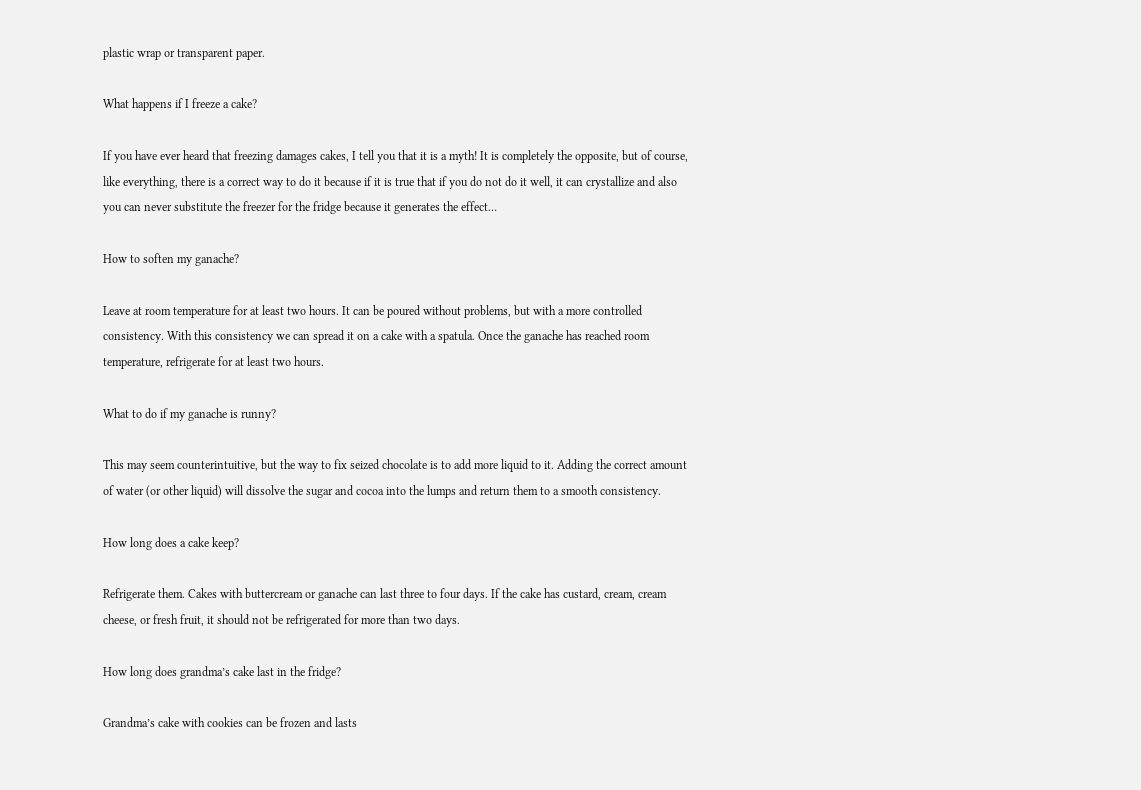plastic wrap or transparent paper.

What happens if I freeze a cake?

If you have ever heard that freezing damages cakes, I tell you that it is a myth! It is completely the opposite, but of course, like everything, there is a correct way to do it because if it is true that if you do not do it well, it can crystallize and also you can never substitute the freezer for the fridge because it generates the effect…

How to soften my ganache?

Leave at room temperature for at least two hours. It can be poured without problems, but with a more controlled consistency. With this consistency we can spread it on a cake with a spatula. Once the ganache has reached room temperature, refrigerate for at least two hours.

What to do if my ganache is runny?

This may seem counterintuitive, but the way to fix seized chocolate is to add more liquid to it. Adding the correct amount of water (or other liquid) will dissolve the sugar and cocoa into the lumps and return them to a smooth consistency.

How long does a cake keep?

Refrigerate them. Cakes with buttercream or ganache can last three to four days. If the cake has custard, cream, cream cheese, or fresh fruit, it should not be refrigerated for more than two days.

How long does grandma’s cake last in the fridge?

Grandma’s cake with cookies can be frozen and lasts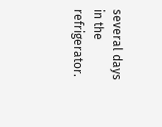several days in the refrigerator.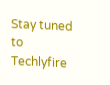Stay tuned to Techlyfire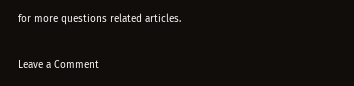for more questions related articles.

Leave a Comment